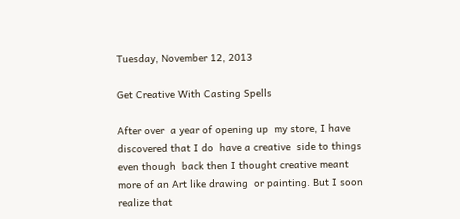Tuesday, November 12, 2013

Get Creative With Casting Spells

After over  a year of opening up  my store, I have  discovered that I do  have a creative  side to things even though  back then I thought creative meant  more of an Art like drawing  or painting. But I soon realize that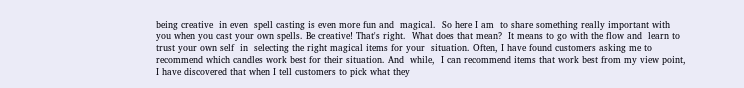being creative  in even  spell casting is even more fun and  magical.  So here I am  to share something really important with you when you cast your own spells. Be creative! That's right.  What does that mean?  It means to go with the flow and  learn to  trust your own self  in  selecting the right magical items for your  situation. Often, I have found customers asking me to  recommend which candles work best for their situation. And  while,  I can recommend items that work best from my view point, I have discovered that when I tell customers to pick what they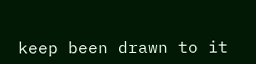keep been drawn to it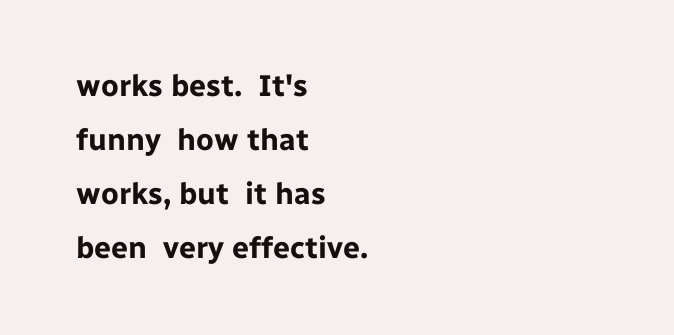works best.  It's funny  how that works, but  it has been  very effective.